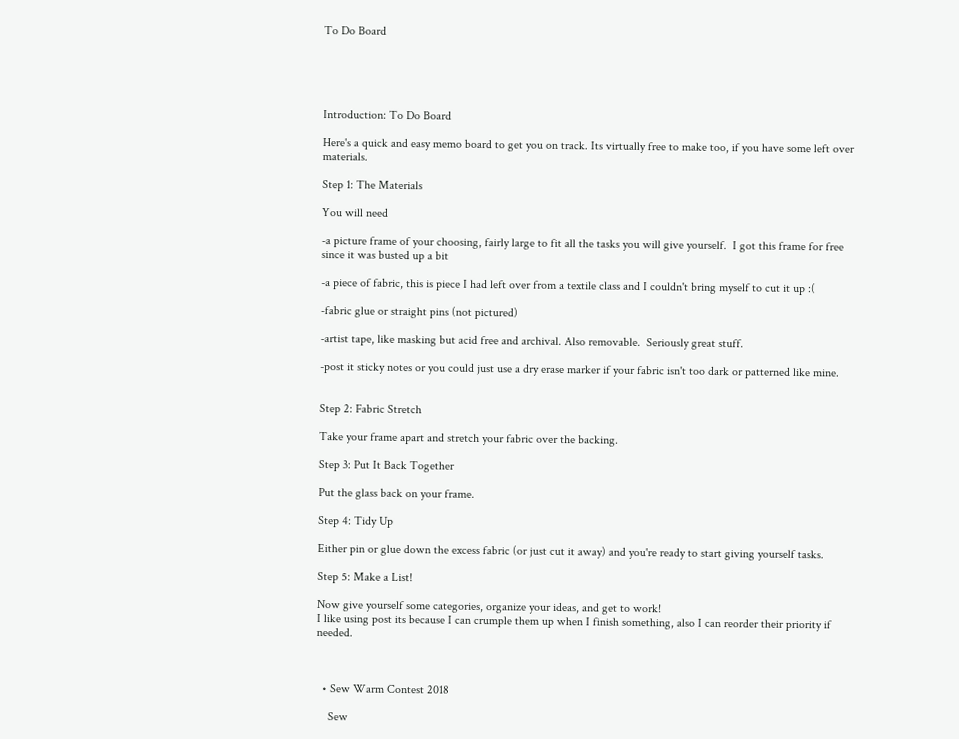To Do Board





Introduction: To Do Board

Here's a quick and easy memo board to get you on track. Its virtually free to make too, if you have some left over materials.

Step 1: The Materials

You will need

-a picture frame of your choosing, fairly large to fit all the tasks you will give yourself.  I got this frame for free since it was busted up a bit

-a piece of fabric, this is piece I had left over from a textile class and I couldn't bring myself to cut it up :(

-fabric glue or straight pins (not pictured)

-artist tape, like masking but acid free and archival. Also removable.  Seriously great stuff.

-post it sticky notes or you could just use a dry erase marker if your fabric isn't too dark or patterned like mine.


Step 2: Fabric Stretch

Take your frame apart and stretch your fabric over the backing.

Step 3: Put It Back Together

Put the glass back on your frame.

Step 4: Tidy Up

Either pin or glue down the excess fabric (or just cut it away) and you're ready to start giving yourself tasks.

Step 5: Make a List!

Now give yourself some categories, organize your ideas, and get to work!
I like using post its because I can crumple them up when I finish something, also I can reorder their priority if needed.



  • Sew Warm Contest 2018

    Sew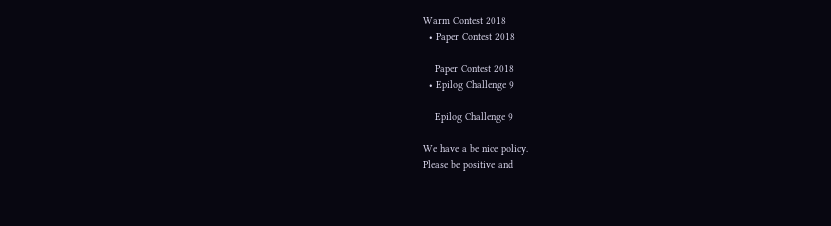Warm Contest 2018
  • Paper Contest 2018

    Paper Contest 2018
  • Epilog Challenge 9

    Epilog Challenge 9

We have a be nice policy.
Please be positive and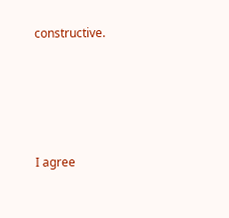constructive.




I agree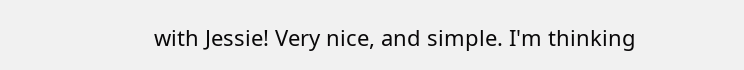with Jessie! Very nice, and simple. I'm thinking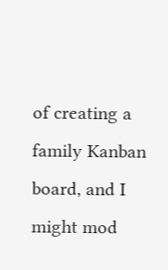of creating a family Kanban board, and I might mod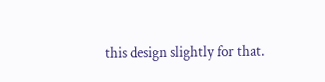this design slightly for that.